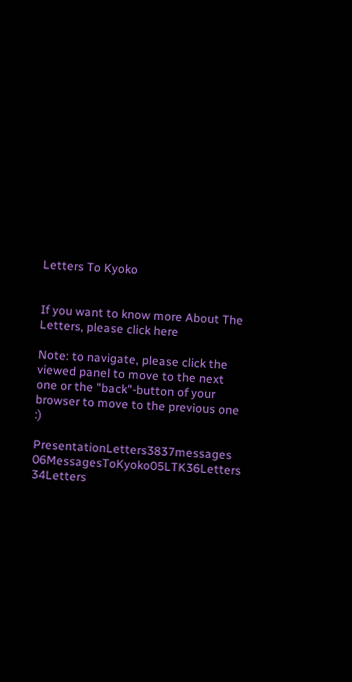Letters To Kyoko


If you want to know more About The Letters, please click here

Note: to navigate, please click the viewed panel to move to the next one or the "back"-button of your browser to move to the previous one :)

PresentationLetters3837messages 06MessagesToKyoko05LTK36Letters 34Letters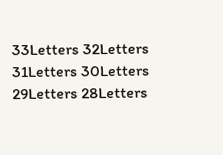33Letters 32Letters 31Letters 30Letters 29Letters 28Letters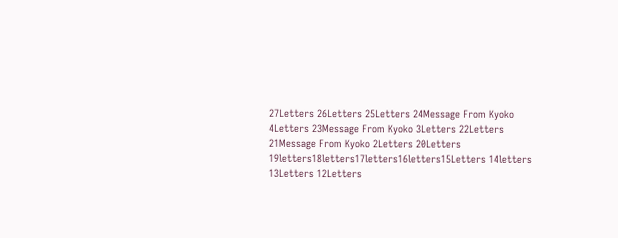27Letters 26Letters 25Letters 24Message From Kyoko 4Letters 23Message From Kyoko 3Letters 22Letters 21Message From Kyoko 2Letters 20Letters 19letters18letters17letters16letters15Letters 14letters 13Letters 12Letters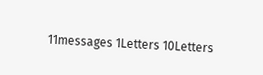11messages 1Letters 10Letters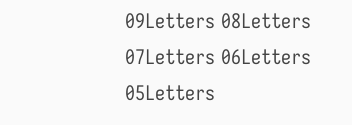09Letters 08Letters 07Letters 06Letters 05Letters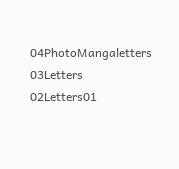04PhotoMangaletters 03Letters 02Letters01